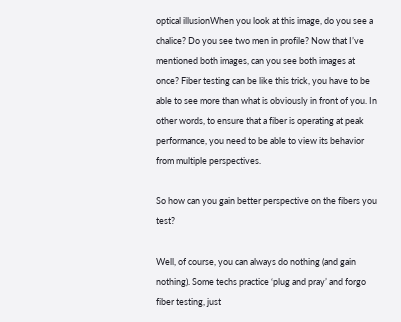optical illusionWhen you look at this image, do you see a chalice? Do you see two men in profile? Now that I’ve mentioned both images, can you see both images at once? Fiber testing can be like this trick, you have to be able to see more than what is obviously in front of you. In other words, to ensure that a fiber is operating at peak performance, you need to be able to view its behavior from multiple perspectives.

So how can you gain better perspective on the fibers you test?

Well, of course, you can always do nothing (and gain nothing). Some techs practice ‘plug and pray’ and forgo fiber testing, just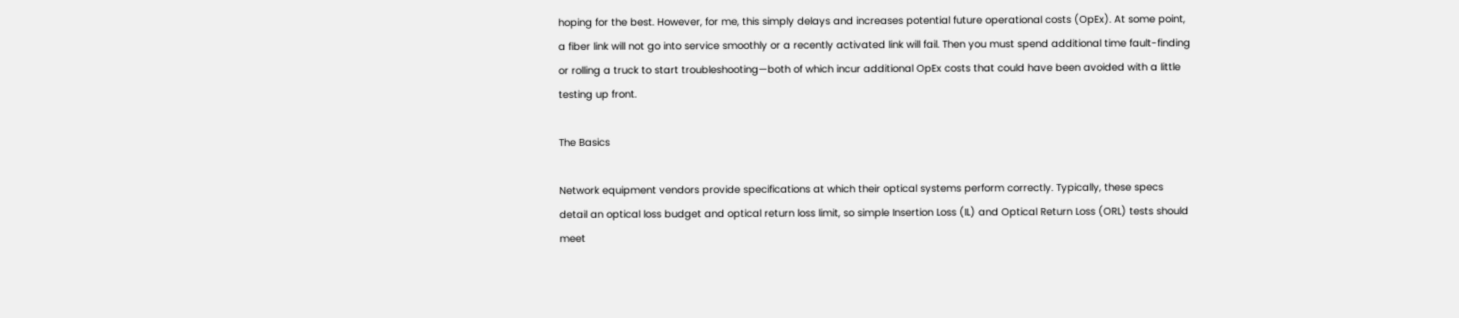hoping for the best. However, for me, this simply delays and increases potential future operational costs (OpEx). At some point, a fiber link will not go into service smoothly or a recently activated link will fail. Then you must spend additional time fault-finding or rolling a truck to start troubleshooting—both of which incur additional OpEx costs that could have been avoided with a little testing up front.

The Basics

Network equipment vendors provide specifications at which their optical systems perform correctly. Typically, these specs detail an optical loss budget and optical return loss limit, so simple Insertion Loss (IL) and Optical Return Loss (ORL) tests should meet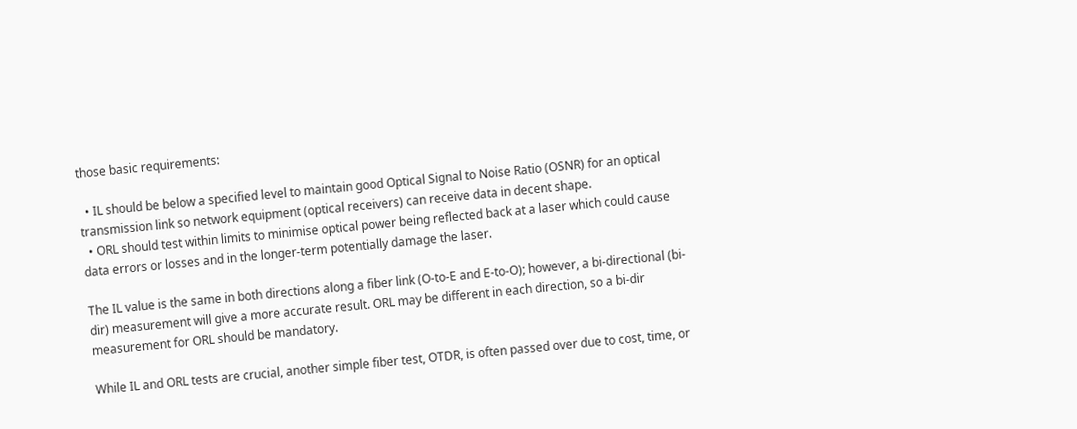those basic requirements:

  • IL should be below a specified level to maintain good Optical Signal to Noise Ratio (OSNR) for an optical transmission link so network equipment (optical receivers) can receive data in decent shape.
  • ORL should test within limits to minimise optical power being reflected back at a laser which could cause data errors or losses and in the longer-term potentially damage the laser.

The IL value is the same in both directions along a fiber link (O-to-E and E-to-O); however, a bi-directional (bi-dir) measurement will give a more accurate result. ORL may be different in each direction, so a bi-dir measurement for ORL should be mandatory.

While IL and ORL tests are crucial, another simple fiber test, OTDR, is often passed over due to cost, time, or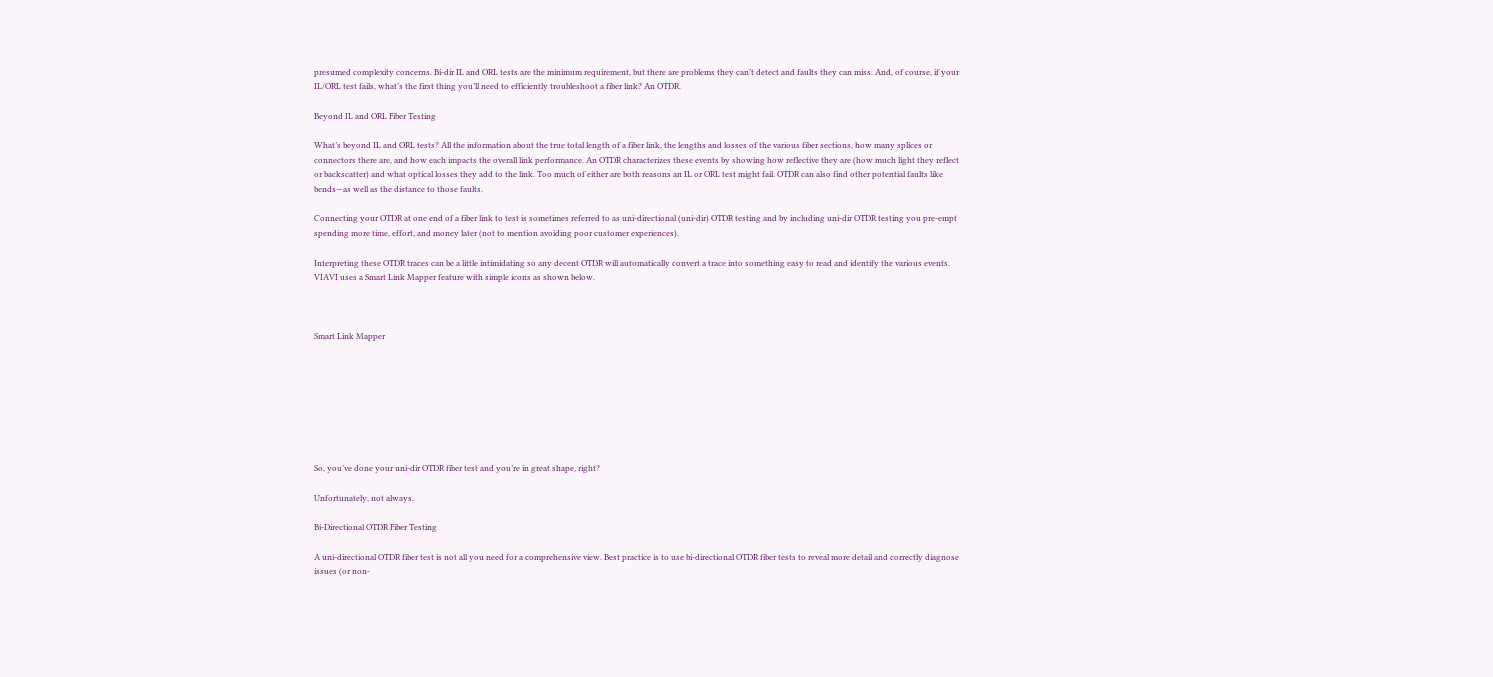presumed complexity concerns. Bi-dir IL and ORL tests are the minimum requirement, but there are problems they can’t detect and faults they can miss. And, of course, if your IL/ORL test fails, what’s the first thing you’ll need to efficiently troubleshoot a fiber link? An OTDR.

Beyond IL and ORL Fiber Testing

What’s beyond IL and ORL tests? All the information about the true total length of a fiber link, the lengths and losses of the various fiber sections, how many splices or connectors there are, and how each impacts the overall link performance. An OTDR characterizes these events by showing how reflective they are (how much light they reflect or backscatter) and what optical losses they add to the link. Too much of either are both reasons an IL or ORL test might fail. OTDR can also find other potential faults like bends—as well as the distance to those faults.

Connecting your OTDR at one end of a fiber link to test is sometimes referred to as uni-directional (uni-dir) OTDR testing and by including uni-dir OTDR testing you pre-empt spending more time, effort, and money later (not to mention avoiding poor customer experiences).

Interpreting these OTDR traces can be a little intimidating so any decent OTDR will automatically convert a trace into something easy to read and identify the various events. VIAVI uses a Smart Link Mapper feature with simple icons as shown below.



Smart Link Mapper








So, you’ve done your uni-dir OTDR fiber test and you’re in great shape, right?

Unfortunately, not always.

Bi-Directional OTDR Fiber Testing

A uni-directional OTDR fiber test is not all you need for a comprehensive view. Best practice is to use bi-directional OTDR fiber tests to reveal more detail and correctly diagnose issues (or non-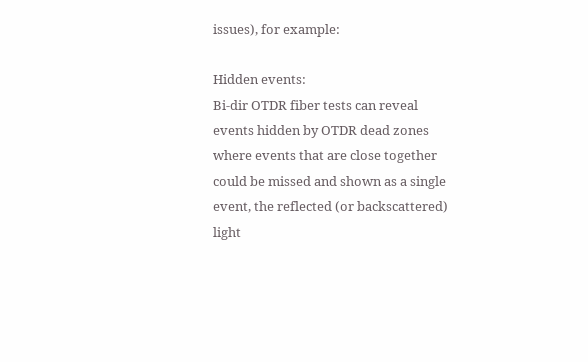issues), for example:

Hidden events:
Bi-dir OTDR fiber tests can reveal events hidden by OTDR dead zones where events that are close together could be missed and shown as a single event, the reflected (or backscattered) light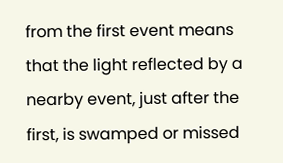from the first event means that the light reflected by a nearby event, just after the first, is swamped or missed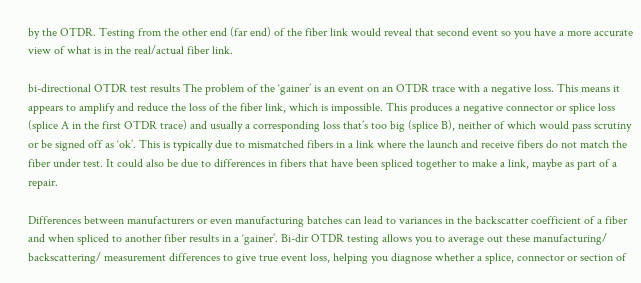by the OTDR. Testing from the other end (far end) of the fiber link would reveal that second event so you have a more accurate view of what is in the real/actual fiber link.

bi-directional OTDR test results The problem of the ‘gainer’ is an event on an OTDR trace with a negative loss. This means it appears to amplify and reduce the loss of the fiber link, which is impossible. This produces a negative connector or splice loss (splice A in the first OTDR trace) and usually a corresponding loss that’s too big (splice B), neither of which would pass scrutiny or be signed off as ‘ok’. This is typically due to mismatched fibers in a link where the launch and receive fibers do not match the fiber under test. It could also be due to differences in fibers that have been spliced together to make a link, maybe as part of a repair.

Differences between manufacturers or even manufacturing batches can lead to variances in the backscatter coefficient of a fiber and when spliced to another fiber results in a ‘gainer’. Bi-dir OTDR testing allows you to average out these manufacturing/ backscattering/ measurement differences to give true event loss, helping you diagnose whether a splice, connector or section of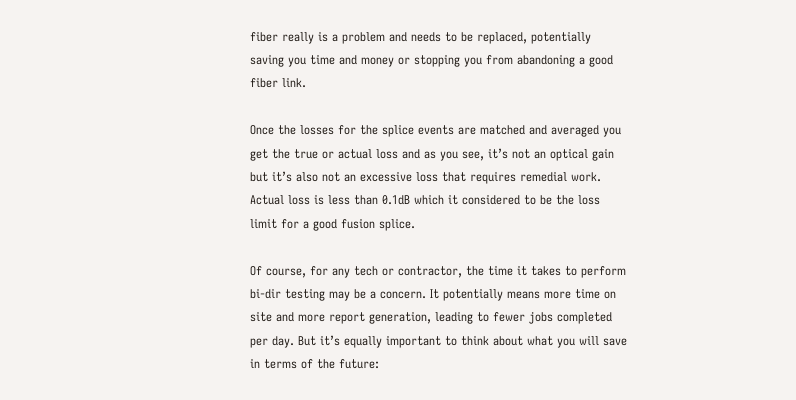fiber really is a problem and needs to be replaced, potentially saving you time and money or stopping you from abandoning a good fiber link.

Once the losses for the splice events are matched and averaged you get the true or actual loss and as you see, it’s not an optical gain but it’s also not an excessive loss that requires remedial work. Actual loss is less than 0.1dB which it considered to be the loss limit for a good fusion splice.

Of course, for any tech or contractor, the time it takes to perform bi-dir testing may be a concern. It potentially means more time on site and more report generation, leading to fewer jobs completed per day. But it’s equally important to think about what you will save in terms of the future: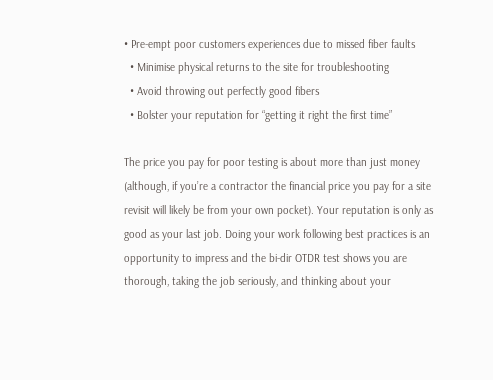• Pre-empt poor customers experiences due to missed fiber faults
  • Minimise physical returns to the site for troubleshooting
  • Avoid throwing out perfectly good fibers
  • Bolster your reputation for “getting it right the first time”

The price you pay for poor testing is about more than just money (although, if you’re a contractor the financial price you pay for a site revisit will likely be from your own pocket). Your reputation is only as good as your last job. Doing your work following best practices is an opportunity to impress and the bi-dir OTDR test shows you are thorough, taking the job seriously, and thinking about your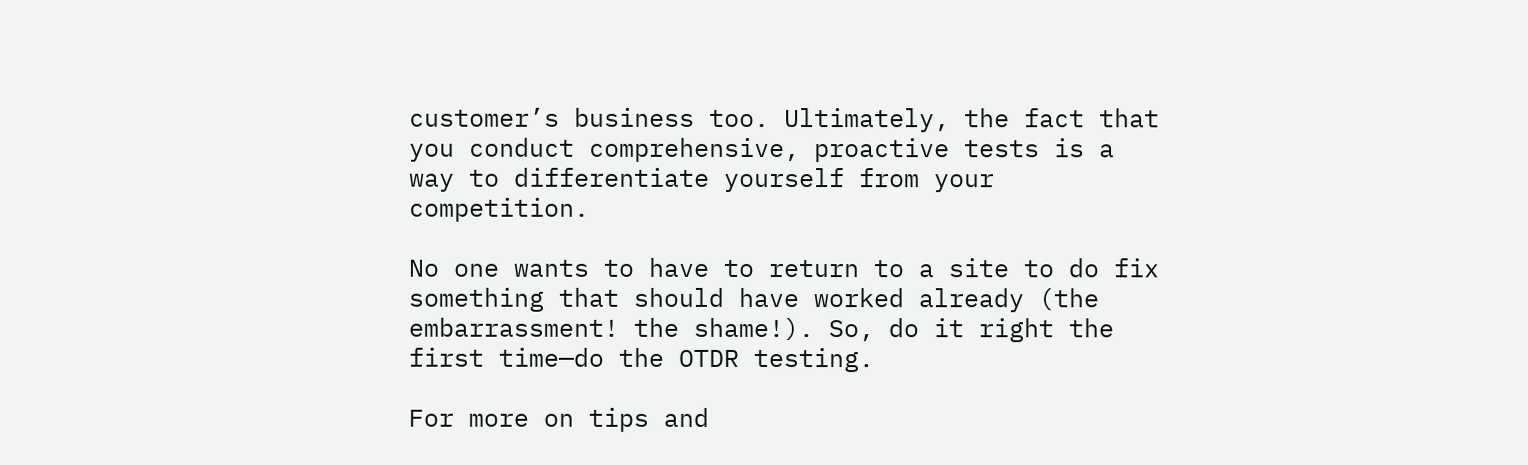customer’s business too. Ultimately, the fact that you conduct comprehensive, proactive tests is a way to differentiate yourself from your competition.

No one wants to have to return to a site to do fix something that should have worked already (the embarrassment! the shame!). So, do it right the first time—do the OTDR testing.

For more on tips and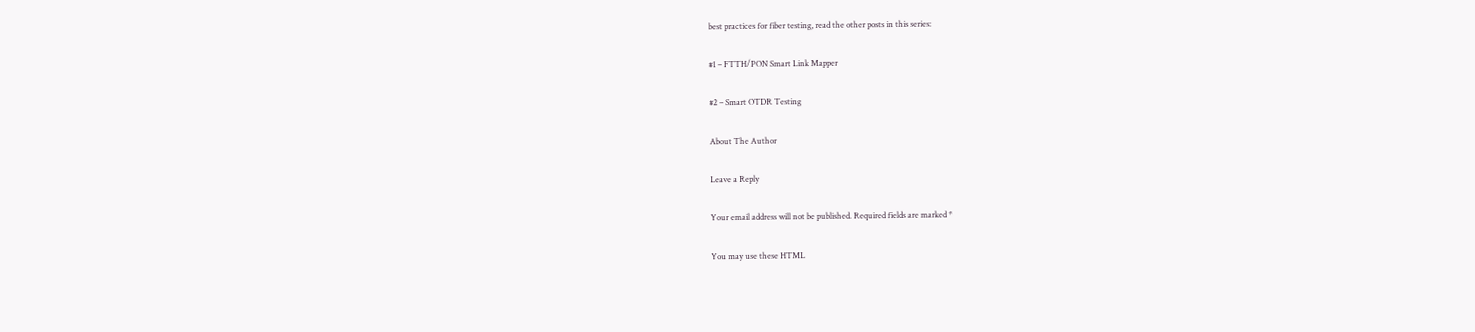best practices for fiber testing, read the other posts in this series:

#1 – FTTH/PON Smart Link Mapper

#2 – Smart OTDR Testing

About The Author

Leave a Reply

Your email address will not be published. Required fields are marked *

You may use these HTML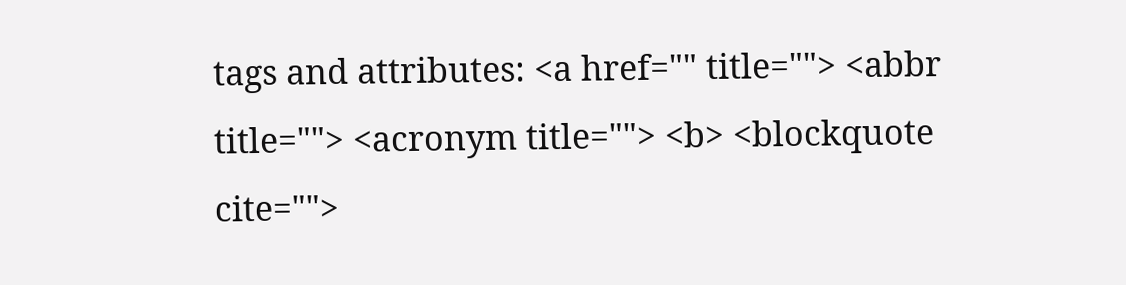tags and attributes: <a href="" title=""> <abbr title=""> <acronym title=""> <b> <blockquote cite="">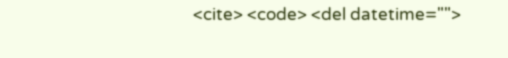<cite> <code> <del datetime="">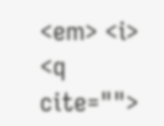<em> <i> <q cite="">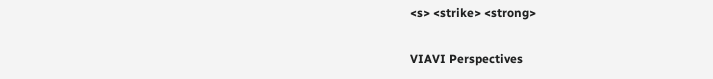<s> <strike> <strong>

VIAVI Perspectives